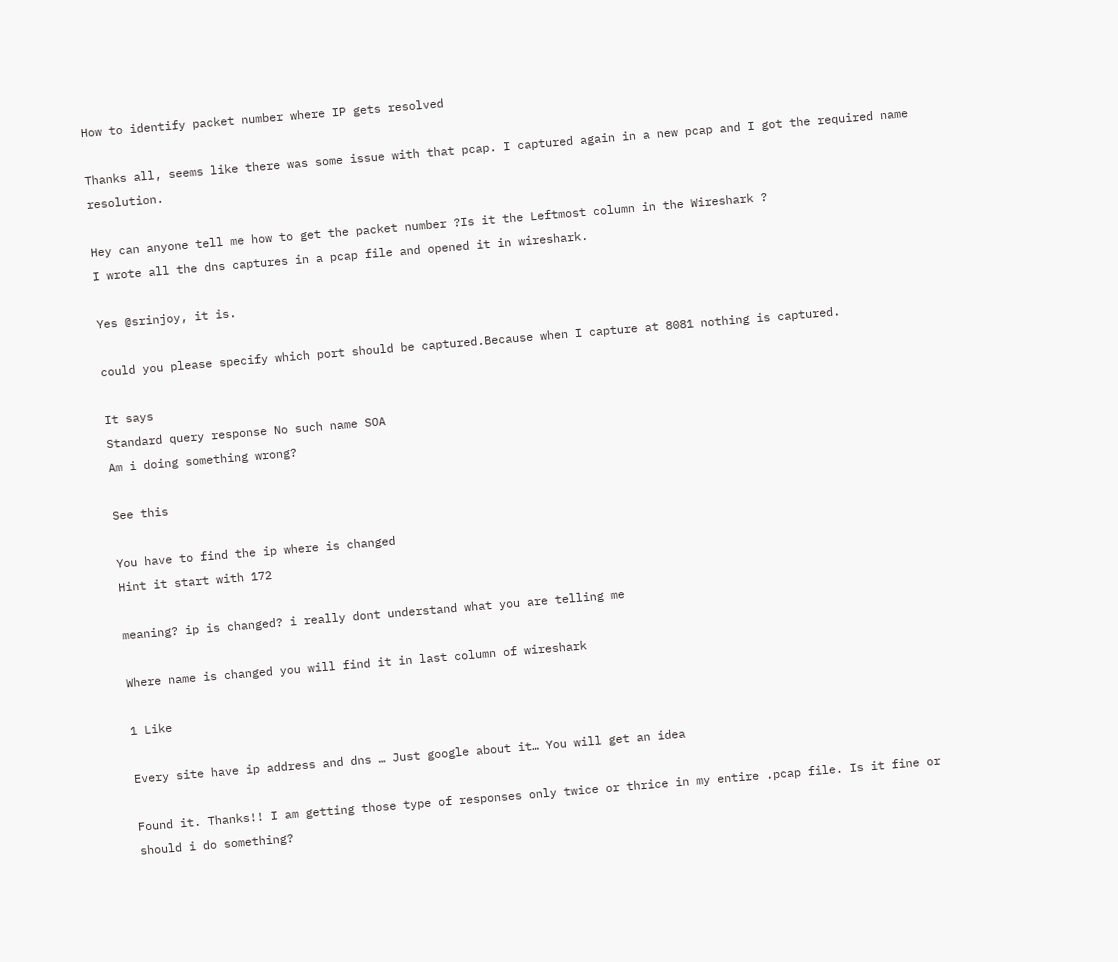How to identify packet number where IP gets resolved

Thanks all, seems like there was some issue with that pcap. I captured again in a new pcap and I got the required name resolution.

Hey can anyone tell me how to get the packet number ?Is it the Leftmost column in the Wireshark ?
I wrote all the dns captures in a pcap file and opened it in wireshark.

Yes @srinjoy, it is.

could you please specify which port should be captured.Because when I capture at 8081 nothing is captured.

It says
Standard query response No such name SOA
Am i doing something wrong?

See this

You have to find the ip where is changed
Hint it start with 172

meaning? ip is changed? i really dont understand what you are telling me

Where name is changed you will find it in last column of wireshark

1 Like

Every site have ip address and dns … Just google about it… You will get an idea

Found it. Thanks!! I am getting those type of responses only twice or thrice in my entire .pcap file. Is it fine or should i do something?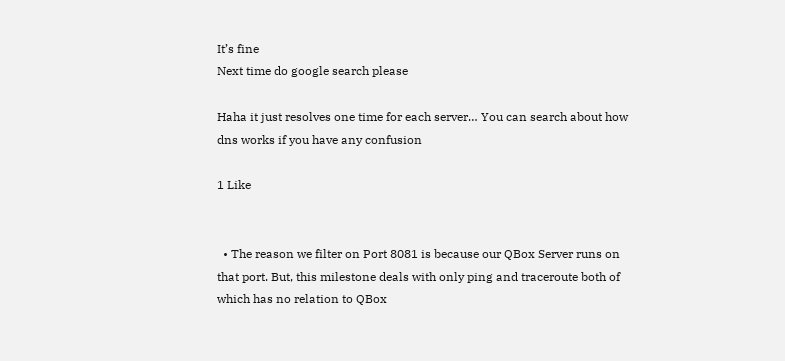It’s fine
Next time do google search please

Haha it just resolves one time for each server… You can search about how dns works if you have any confusion

1 Like


  • The reason we filter on Port 8081 is because our QBox Server runs on that port. But, this milestone deals with only ping and traceroute both of which has no relation to QBox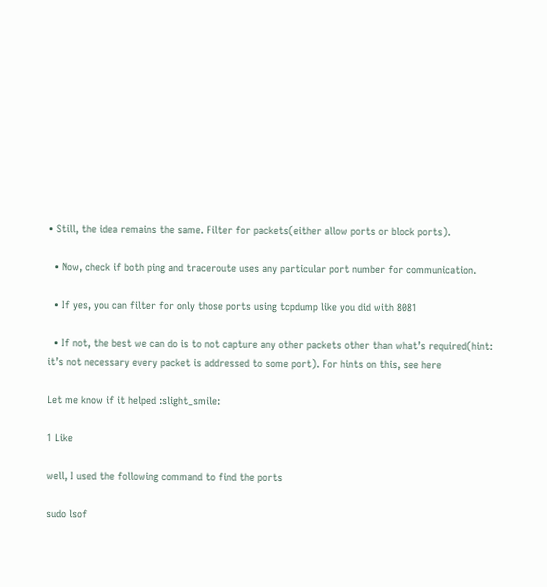• Still, the idea remains the same. Filter for packets(either allow ports or block ports).

  • Now, check if both ping and traceroute uses any particular port number for communication.

  • If yes, you can filter for only those ports using tcpdump like you did with 8081

  • If not, the best we can do is to not capture any other packets other than what’s required(hint: it’s not necessary every packet is addressed to some port). For hints on this, see here

Let me know if it helped :slight_smile:

1 Like

well, I used the following command to find the ports

sudo lsof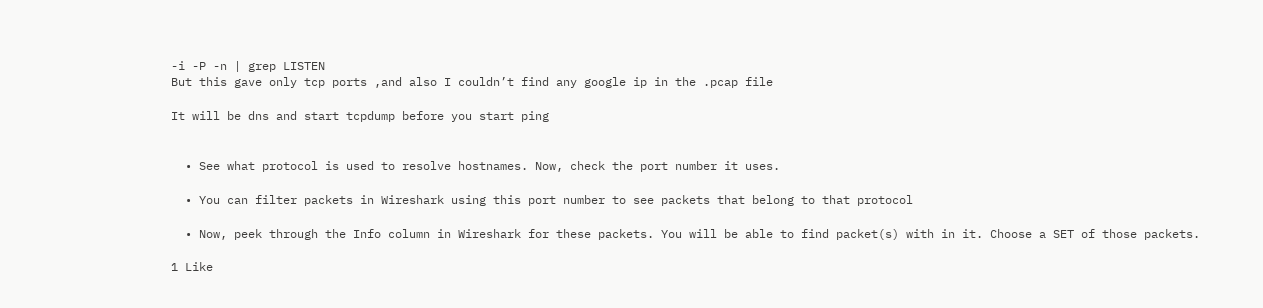-i -P -n | grep LISTEN
But this gave only tcp ports ,and also I couldn’t find any google ip in the .pcap file

It will be dns and start tcpdump before you start ping


  • See what protocol is used to resolve hostnames. Now, check the port number it uses.

  • You can filter packets in Wireshark using this port number to see packets that belong to that protocol

  • Now, peek through the Info column in Wireshark for these packets. You will be able to find packet(s) with in it. Choose a SET of those packets.

1 Like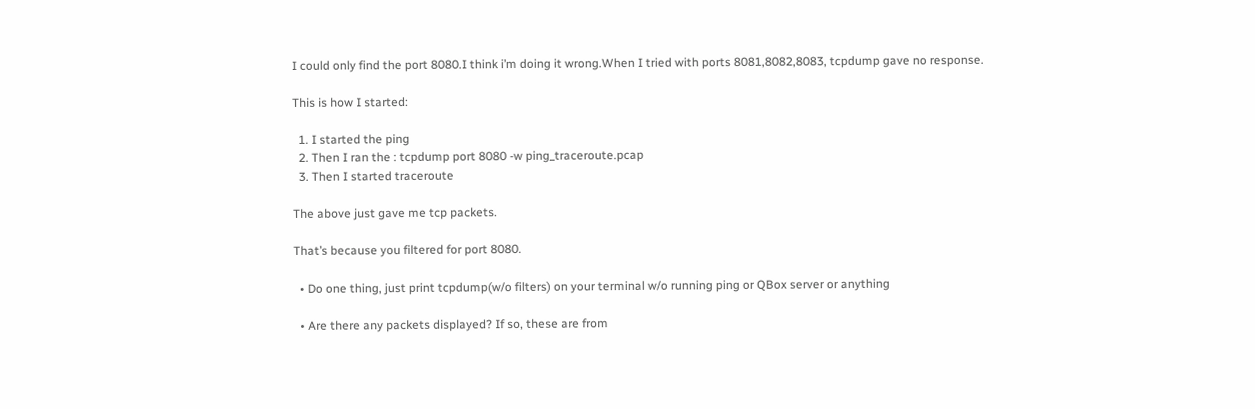I could only find the port 8080.I think i’m doing it wrong.When I tried with ports 8081,8082,8083, tcpdump gave no response.

This is how I started:

  1. I started the ping
  2. Then I ran the : tcpdump port 8080 -w ping_traceroute.pcap
  3. Then I started traceroute

The above just gave me tcp packets.

That’s because you filtered for port 8080.

  • Do one thing, just print tcpdump(w/o filters) on your terminal w/o running ping or QBox server or anything

  • Are there any packets displayed? If so, these are from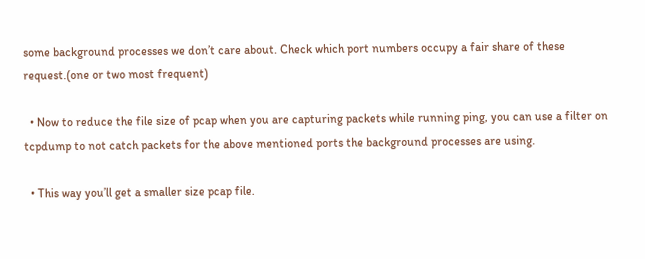some background processes we don’t care about. Check which port numbers occupy a fair share of these request.(one or two most frequent)

  • Now to reduce the file size of pcap when you are capturing packets while running ping, you can use a filter on tcpdump to not catch packets for the above mentioned ports the background processes are using.

  • This way you’ll get a smaller size pcap file.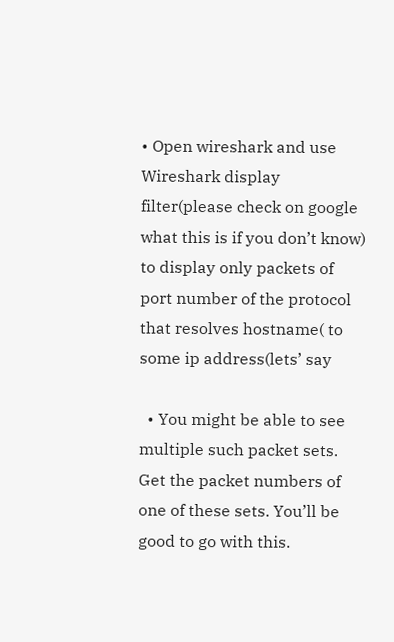• Open wireshark and use Wireshark display filter(please check on google what this is if you don’t know) to display only packets of port number of the protocol that resolves hostname( to some ip address(lets’ say

  • You might be able to see multiple such packet sets. Get the packet numbers of one of these sets. You’ll be good to go with this.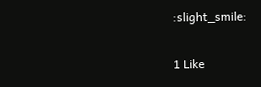:slight_smile:

1 Like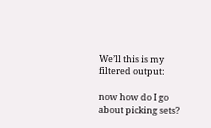We’ll this is my filtered output:

now how do I go about picking sets?